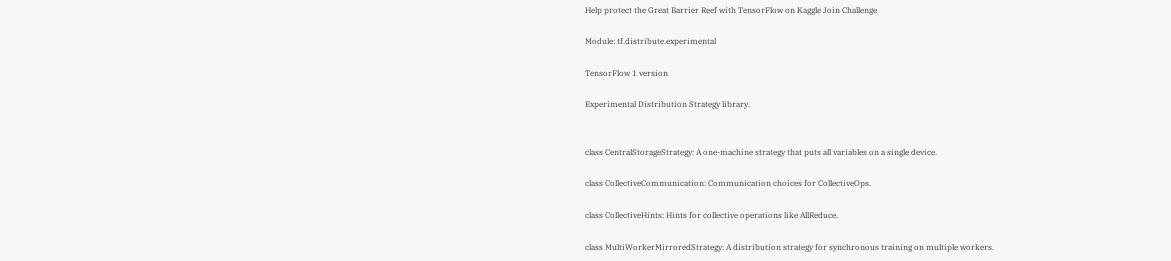Help protect the Great Barrier Reef with TensorFlow on Kaggle Join Challenge

Module: tf.distribute.experimental

TensorFlow 1 version

Experimental Distribution Strategy library.


class CentralStorageStrategy: A one-machine strategy that puts all variables on a single device.

class CollectiveCommunication: Communication choices for CollectiveOps.

class CollectiveHints: Hints for collective operations like AllReduce.

class MultiWorkerMirroredStrategy: A distribution strategy for synchronous training on multiple workers.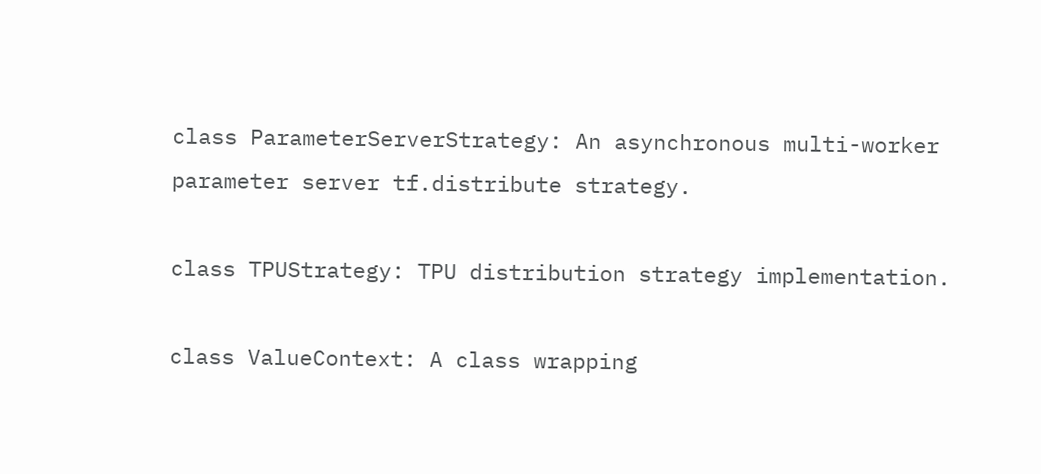class ParameterServerStrategy: An asynchronous multi-worker parameter server tf.distribute strategy.

class TPUStrategy: TPU distribution strategy implementation.

class ValueContext: A class wrapping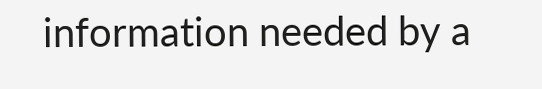information needed by a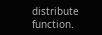distribute function.